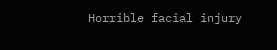Horrible facial injury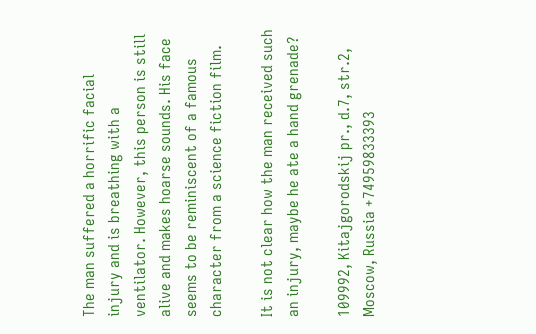The man suffered a horrific facial injury and is breathing with a ventilator. However, this person is still alive and makes hoarse sounds. His face seems to be reminiscent of a famous character from a science fiction film.

It is not clear how the man received such an injury, maybe he ate a hand grenade?

109992, Kitajgorodskij pr., d.7, str.2, Moscow, Russia +74959833393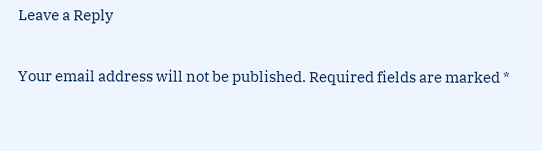Leave a Reply

Your email address will not be published. Required fields are marked *